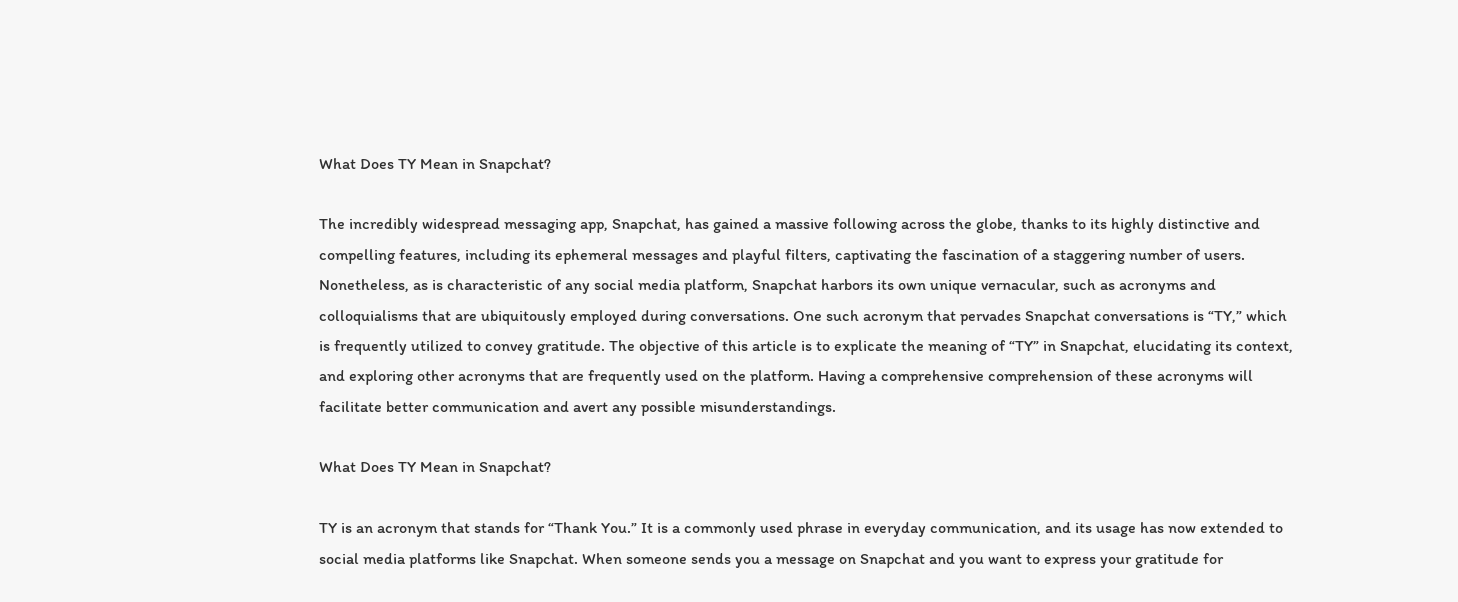What Does TY Mean in Snapchat?

The incredibly widespread messaging app, Snapchat, has gained a massive following across the globe, thanks to its highly distinctive and compelling features, including its ephemeral messages and playful filters, captivating the fascination of a staggering number of users. Nonetheless, as is characteristic of any social media platform, Snapchat harbors its own unique vernacular, such as acronyms and colloquialisms that are ubiquitously employed during conversations. One such acronym that pervades Snapchat conversations is “TY,” which is frequently utilized to convey gratitude. The objective of this article is to explicate the meaning of “TY” in Snapchat, elucidating its context, and exploring other acronyms that are frequently used on the platform. Having a comprehensive comprehension of these acronyms will facilitate better communication and avert any possible misunderstandings.

What Does TY Mean in Snapchat?

TY is an acronym that stands for “Thank You.” It is a commonly used phrase in everyday communication, and its usage has now extended to social media platforms like Snapchat. When someone sends you a message on Snapchat and you want to express your gratitude for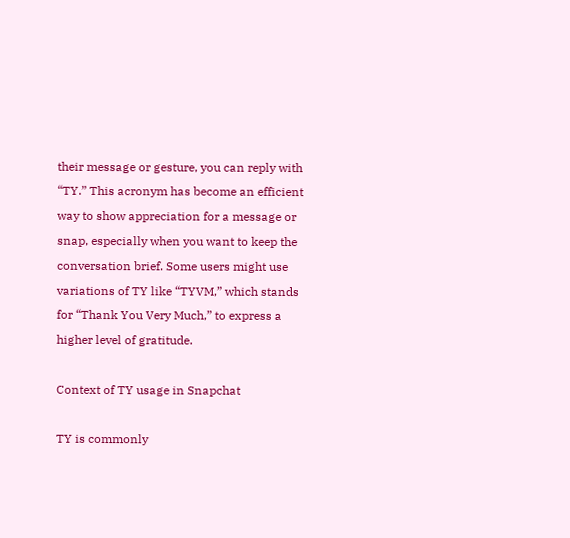their message or gesture, you can reply with “TY.” This acronym has become an efficient way to show appreciation for a message or snap, especially when you want to keep the conversation brief. Some users might use variations of TY like “TYVM,” which stands for “Thank You Very Much,” to express a higher level of gratitude.

Context of TY usage in Snapchat

TY is commonly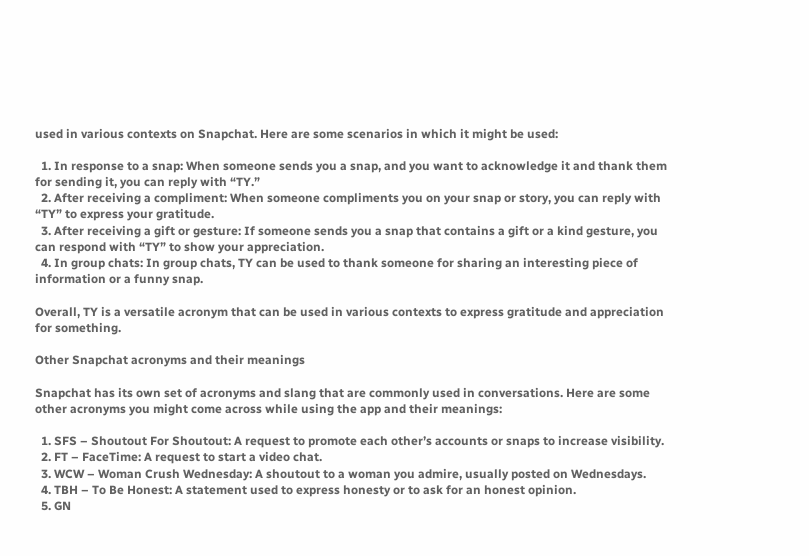used in various contexts on Snapchat. Here are some scenarios in which it might be used:

  1. In response to a snap: When someone sends you a snap, and you want to acknowledge it and thank them for sending it, you can reply with “TY.”
  2. After receiving a compliment: When someone compliments you on your snap or story, you can reply with “TY” to express your gratitude.
  3. After receiving a gift or gesture: If someone sends you a snap that contains a gift or a kind gesture, you can respond with “TY” to show your appreciation.
  4. In group chats: In group chats, TY can be used to thank someone for sharing an interesting piece of information or a funny snap.

Overall, TY is a versatile acronym that can be used in various contexts to express gratitude and appreciation for something.

Other Snapchat acronyms and their meanings

Snapchat has its own set of acronyms and slang that are commonly used in conversations. Here are some other acronyms you might come across while using the app and their meanings:

  1. SFS – Shoutout For Shoutout: A request to promote each other’s accounts or snaps to increase visibility.
  2. FT – FaceTime: A request to start a video chat.
  3. WCW – Woman Crush Wednesday: A shoutout to a woman you admire, usually posted on Wednesdays.
  4. TBH – To Be Honest: A statement used to express honesty or to ask for an honest opinion.
  5. GN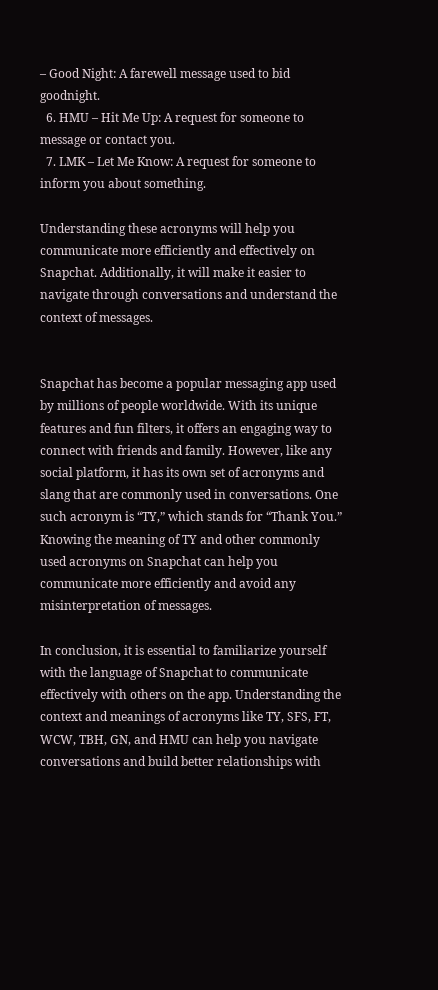– Good Night: A farewell message used to bid goodnight.
  6. HMU – Hit Me Up: A request for someone to message or contact you.
  7. LMK – Let Me Know: A request for someone to inform you about something.

Understanding these acronyms will help you communicate more efficiently and effectively on Snapchat. Additionally, it will make it easier to navigate through conversations and understand the context of messages.


Snapchat has become a popular messaging app used by millions of people worldwide. With its unique features and fun filters, it offers an engaging way to connect with friends and family. However, like any social platform, it has its own set of acronyms and slang that are commonly used in conversations. One such acronym is “TY,” which stands for “Thank You.” Knowing the meaning of TY and other commonly used acronyms on Snapchat can help you communicate more efficiently and avoid any misinterpretation of messages.

In conclusion, it is essential to familiarize yourself with the language of Snapchat to communicate effectively with others on the app. Understanding the context and meanings of acronyms like TY, SFS, FT, WCW, TBH, GN, and HMU can help you navigate conversations and build better relationships with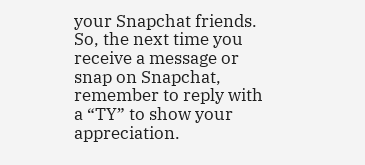your Snapchat friends. So, the next time you receive a message or snap on Snapchat, remember to reply with a “TY” to show your appreciation.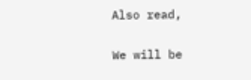Also read,

We will be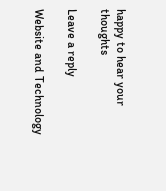happy to hear your thoughts

Leave a reply

Website and Technology